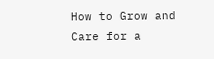How to Grow and Care for a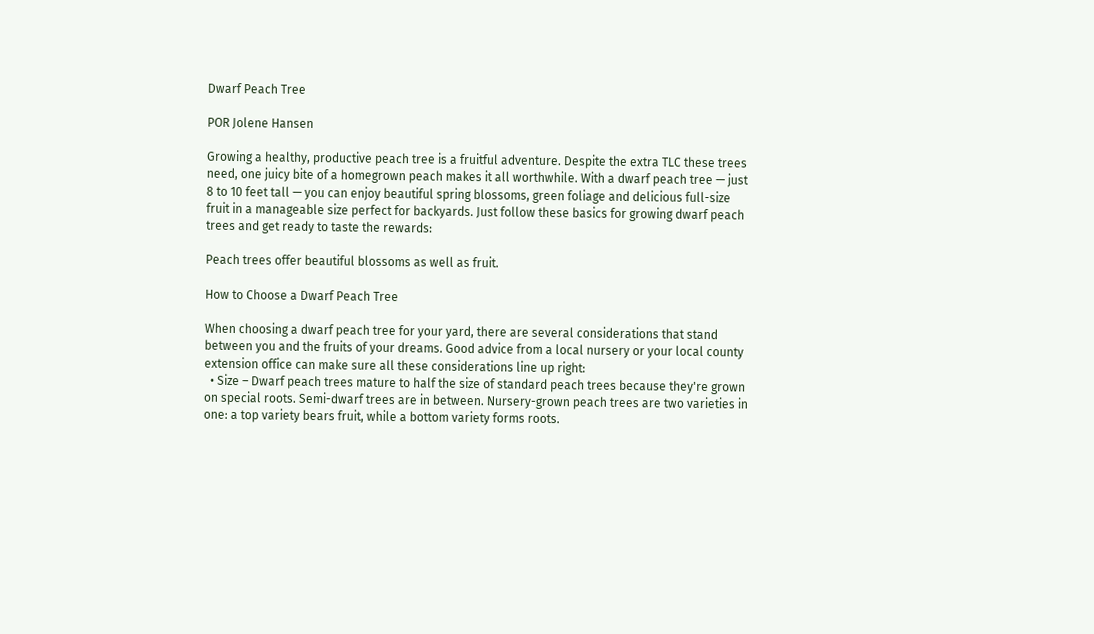Dwarf Peach Tree

POR Jolene Hansen

Growing a healthy, productive peach tree is a fruitful adventure. Despite the extra TLC these trees need, one juicy bite of a homegrown peach makes it all worthwhile. With a dwarf peach tree — just 8 to 10 feet tall — you can enjoy beautiful spring blossoms, green foliage and delicious full-size fruit in a manageable size perfect for backyards. Just follow these basics for growing dwarf peach trees and get ready to taste the rewards:

Peach trees offer beautiful blossoms as well as fruit.

How to Choose a Dwarf Peach Tree

When choosing a dwarf peach tree for your yard, there are several considerations that stand between you and the fruits of your dreams. Good advice from a local nursery or your local county extension office can make sure all these considerations line up right:
  • Size – Dwarf peach trees mature to half the size of standard peach trees because they're grown on special roots. Semi-dwarf trees are in between. Nursery-grown peach trees are two varieties in one: a top variety bears fruit, while a bottom variety forms roots.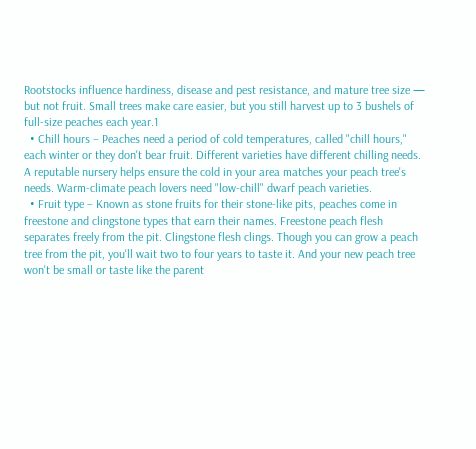Rootstocks influence hardiness, disease and pest resistance, and mature tree size — but not fruit. Small trees make care easier, but you still harvest up to 3 bushels of full-size peaches each year.1
  • Chill hours – Peaches need a period of cold temperatures, called "chill hours," each winter or they don't bear fruit. Different varieties have different chilling needs. A reputable nursery helps ensure the cold in your area matches your peach tree's needs. Warm-climate peach lovers need "low-chill" dwarf peach varieties.
  • Fruit type – Known as stone fruits for their stone-like pits, peaches come in freestone and clingstone types that earn their names. Freestone peach flesh separates freely from the pit. Clingstone flesh clings. Though you can grow a peach tree from the pit, you'll wait two to four years to taste it. And your new peach tree won't be small or taste like the parent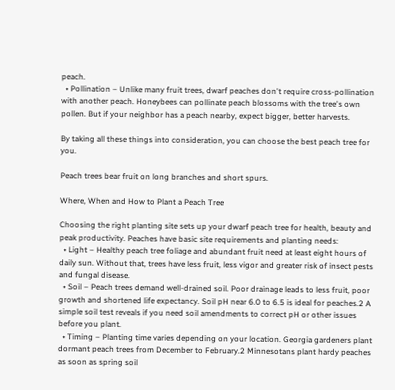peach.
  • Pollination – Unlike many fruit trees, dwarf peaches don't require cross-pollination with another peach. Honeybees can pollinate peach blossoms with the tree's own pollen. But if your neighbor has a peach nearby, expect bigger, better harvests.

By taking all these things into consideration, you can choose the best peach tree for you.

Peach trees bear fruit on long branches and short spurs.

Where, When and How to Plant a Peach Tree

Choosing the right planting site sets up your dwarf peach tree for health, beauty and peak productivity. Peaches have basic site requirements and planting needs:
  • Light – Healthy peach tree foliage and abundant fruit need at least eight hours of daily sun. Without that, trees have less fruit, less vigor and greater risk of insect pests and fungal disease.
  • Soil – Peach trees demand well-drained soil. Poor drainage leads to less fruit, poor growth and shortened life expectancy. Soil pH near 6.0 to 6.5 is ideal for peaches.2 A simple soil test reveals if you need soil amendments to correct pH or other issues before you plant.
  • Timing – Planting time varies depending on your location. Georgia gardeners plant dormant peach trees from December to February.2 Minnesotans plant hardy peaches as soon as spring soil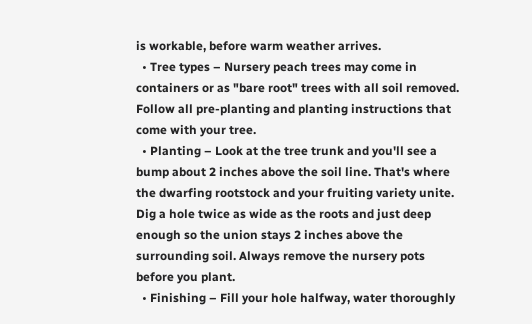is workable, before warm weather arrives.
  • Tree types – Nursery peach trees may come in containers or as "bare root" trees with all soil removed. Follow all pre-planting and planting instructions that come with your tree.
  • Planting – Look at the tree trunk and you'll see a bump about 2 inches above the soil line. That's where the dwarfing rootstock and your fruiting variety unite. Dig a hole twice as wide as the roots and just deep enough so the union stays 2 inches above the surrounding soil. Always remove the nursery pots before you plant.
  • Finishing – Fill your hole halfway, water thoroughly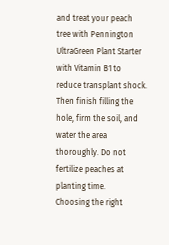and treat your peach tree with Pennington UltraGreen Plant Starter with Vitamin B1 to reduce transplant shock. Then finish filling the hole, firm the soil, and water the area thoroughly. Do not fertilize peaches at planting time.
Choosing the right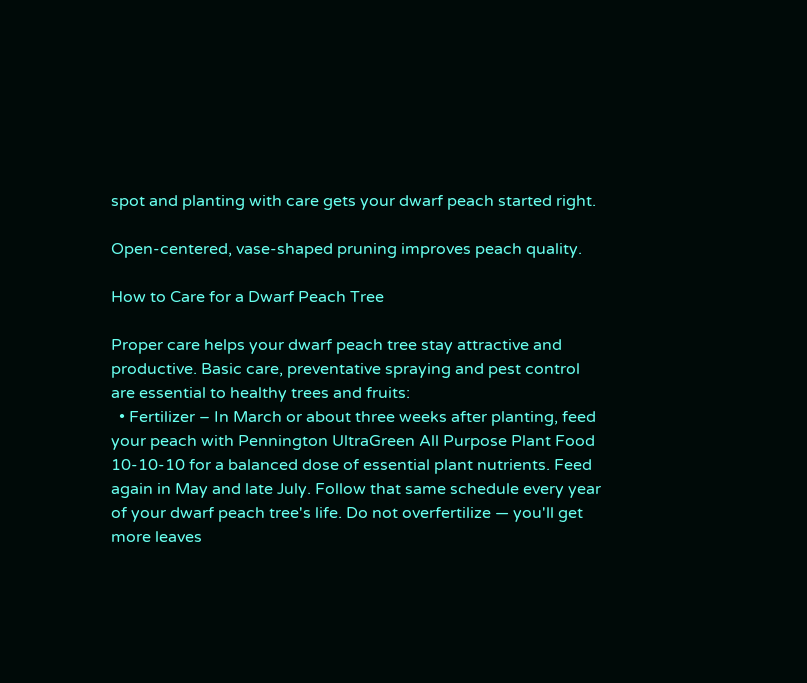spot and planting with care gets your dwarf peach started right.

Open-centered, vase-shaped pruning improves peach quality.

How to Care for a Dwarf Peach Tree

Proper care helps your dwarf peach tree stay attractive and productive. Basic care, preventative spraying and pest control are essential to healthy trees and fruits:
  • Fertilizer – In March or about three weeks after planting, feed your peach with Pennington UltraGreen All Purpose Plant Food 10-10-10 for a balanced dose of essential plant nutrients. Feed again in May and late July. Follow that same schedule every year of your dwarf peach tree's life. Do not overfertilize — you'll get more leaves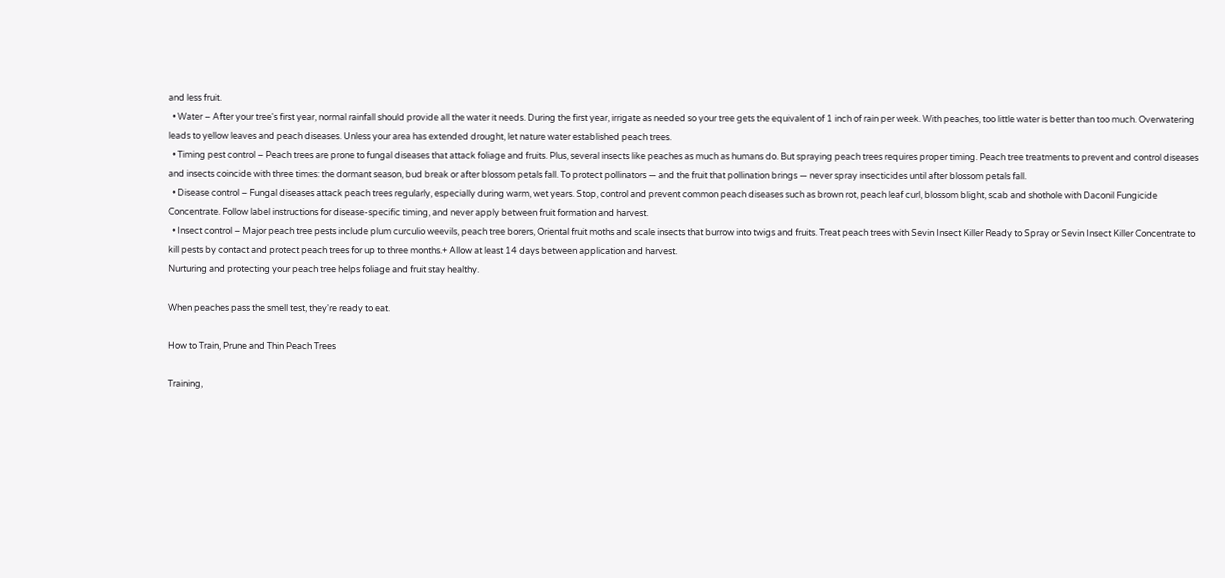and less fruit.
  • Water – After your tree's first year, normal rainfall should provide all the water it needs. During the first year, irrigate as needed so your tree gets the equivalent of 1 inch of rain per week. With peaches, too little water is better than too much. Overwatering leads to yellow leaves and peach diseases. Unless your area has extended drought, let nature water established peach trees.
  • Timing pest control – Peach trees are prone to fungal diseases that attack foliage and fruits. Plus, several insects like peaches as much as humans do. But spraying peach trees requires proper timing. Peach tree treatments to prevent and control diseases and insects coincide with three times: the dormant season, bud break or after blossom petals fall. To protect pollinators — and the fruit that pollination brings — never spray insecticides until after blossom petals fall.
  • Disease control – Fungal diseases attack peach trees regularly, especially during warm, wet years. Stop, control and prevent common peach diseases such as brown rot, peach leaf curl, blossom blight, scab and shothole with Daconil Fungicide Concentrate. Follow label instructions for disease-specific timing, and never apply between fruit formation and harvest.
  • Insect control – Major peach tree pests include plum curculio weevils, peach tree borers, Oriental fruit moths and scale insects that burrow into twigs and fruits. Treat peach trees with Sevin Insect Killer Ready to Spray or Sevin Insect Killer Concentrate to kill pests by contact and protect peach trees for up to three months.+ Allow at least 14 days between application and harvest.
Nurturing and protecting your peach tree helps foliage and fruit stay healthy.

When peaches pass the smell test, they're ready to eat.

How to Train, Prune and Thin Peach Trees

Training,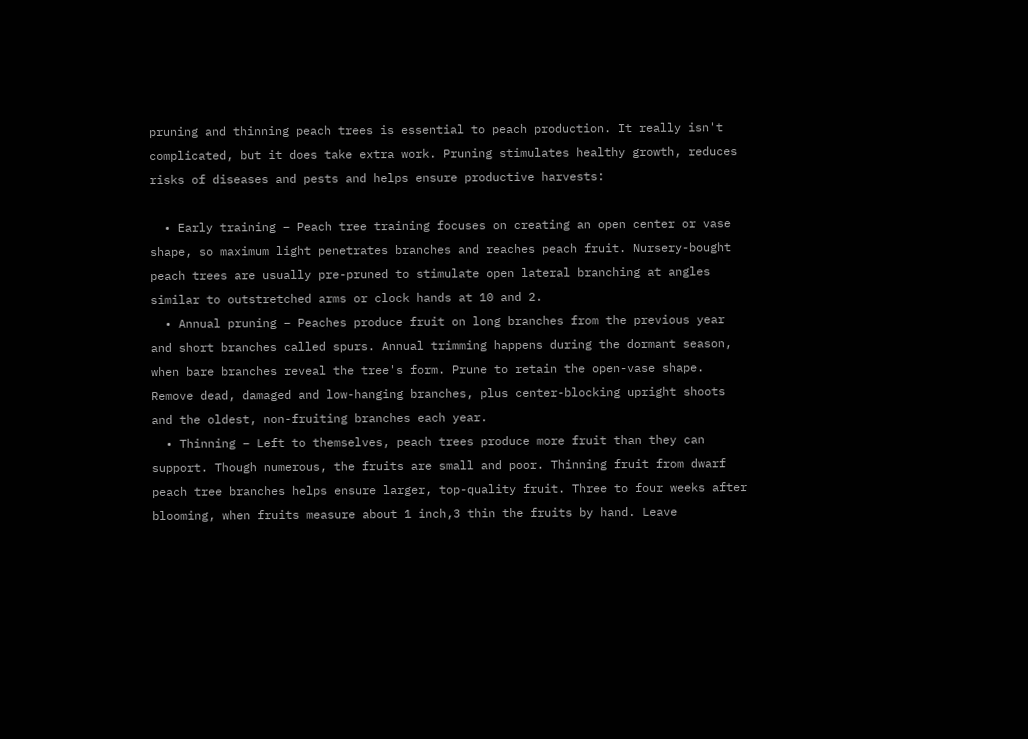pruning and thinning peach trees is essential to peach production. It really isn't complicated, but it does take extra work. Pruning stimulates healthy growth, reduces risks of diseases and pests and helps ensure productive harvests:

  • Early training – Peach tree training focuses on creating an open center or vase shape, so maximum light penetrates branches and reaches peach fruit. Nursery-bought peach trees are usually pre-pruned to stimulate open lateral branching at angles similar to outstretched arms or clock hands at 10 and 2.
  • Annual pruning – Peaches produce fruit on long branches from the previous year and short branches called spurs. Annual trimming happens during the dormant season, when bare branches reveal the tree's form. Prune to retain the open-vase shape. Remove dead, damaged and low-hanging branches, plus center-blocking upright shoots and the oldest, non-fruiting branches each year.
  • Thinning – Left to themselves, peach trees produce more fruit than they can support. Though numerous, the fruits are small and poor. Thinning fruit from dwarf peach tree branches helps ensure larger, top-quality fruit. Three to four weeks after blooming, when fruits measure about 1 inch,3 thin the fruits by hand. Leave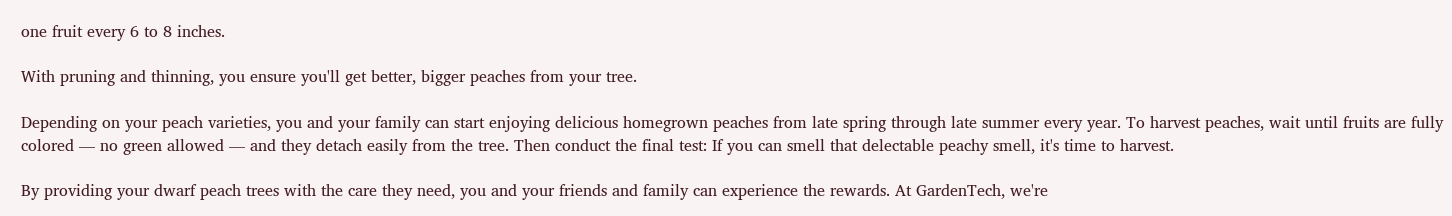one fruit every 6 to 8 inches.

With pruning and thinning, you ensure you'll get better, bigger peaches from your tree.

Depending on your peach varieties, you and your family can start enjoying delicious homegrown peaches from late spring through late summer every year. To harvest peaches, wait until fruits are fully colored — no green allowed — and they detach easily from the tree. Then conduct the final test: If you can smell that delectable peachy smell, it's time to harvest.

By providing your dwarf peach trees with the care they need, you and your friends and family can experience the rewards. At GardenTech, we're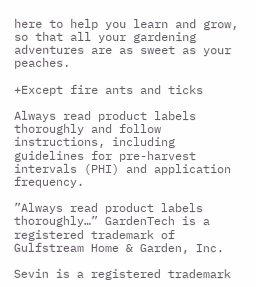here to help you learn and grow, so that all your gardening adventures are as sweet as your peaches.

+Except fire ants and ticks

Always read product labels thoroughly and follow instructions, including guidelines for pre-harvest intervals (PHI) and application frequency.

”Always read product labels thoroughly…” GardenTech is a registered trademark of Gulfstream Home & Garden, Inc.

Sevin is a registered trademark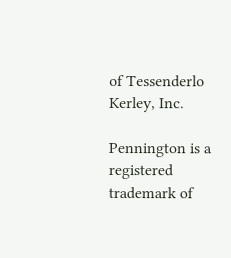of Tessenderlo Kerley, Inc.

Pennington is a registered trademark of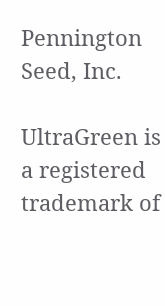Pennington Seed, Inc.

UltraGreen is a registered trademark of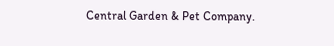Central Garden & Pet Company.